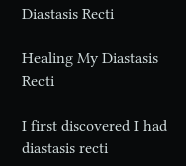Diastasis Recti

Healing My Diastasis Recti

I first discovered I had diastasis recti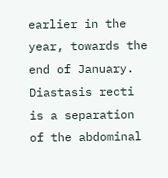earlier in the year, towards the end of January. Diastasis recti is a separation of the abdominal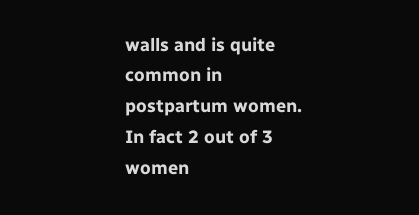walls and is quite common in postpartum women. In fact 2 out of 3 women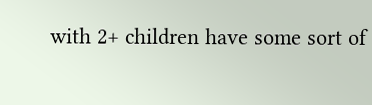with 2+ children have some sort of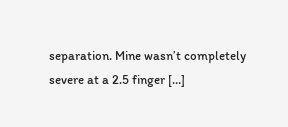separation. Mine wasn’t completely severe at a 2.5 finger […]